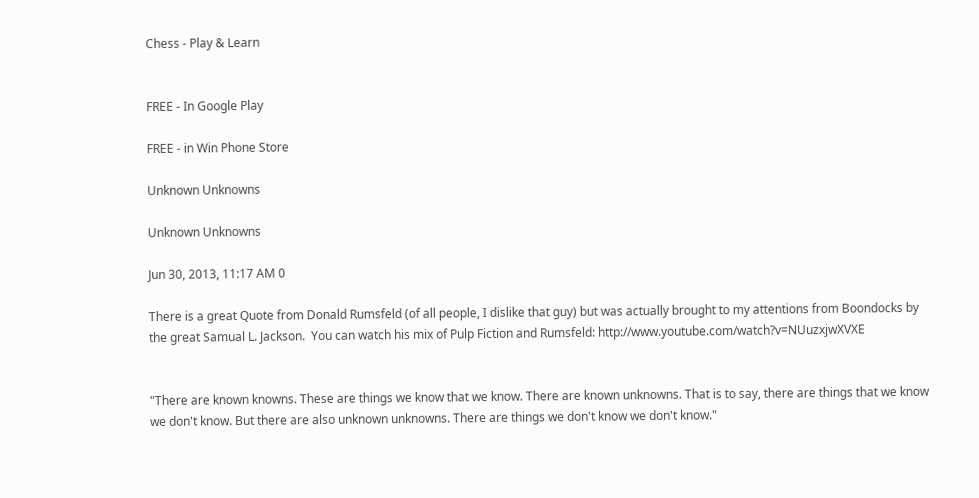Chess - Play & Learn


FREE - In Google Play

FREE - in Win Phone Store

Unknown Unknowns

Unknown Unknowns

Jun 30, 2013, 11:17 AM 0

There is a great Quote from Donald Rumsfeld (of all people, I dislike that guy) but was actually brought to my attentions from Boondocks by the great Samual L. Jackson.  You can watch his mix of Pulp Fiction and Rumsfeld: http://www.youtube.com/watch?v=NUuzxjwXVXE


"There are known knowns. These are things we know that we know. There are known unknowns. That is to say, there are things that we know we don't know. But there are also unknown unknowns. There are things we don't know we don't know."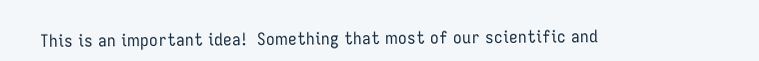This is an important idea!  Something that most of our scientific and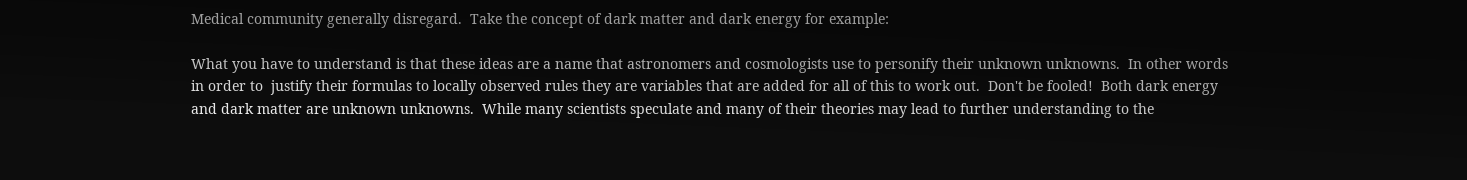Medical community generally disregard.  Take the concept of dark matter and dark energy for example:

What you have to understand is that these ideas are a name that astronomers and cosmologists use to personify their unknown unknowns.  In other words in order to  justify their formulas to locally observed rules they are variables that are added for all of this to work out.  Don't be fooled!  Both dark energy and dark matter are unknown unknowns.  While many scientists speculate and many of their theories may lead to further understanding to the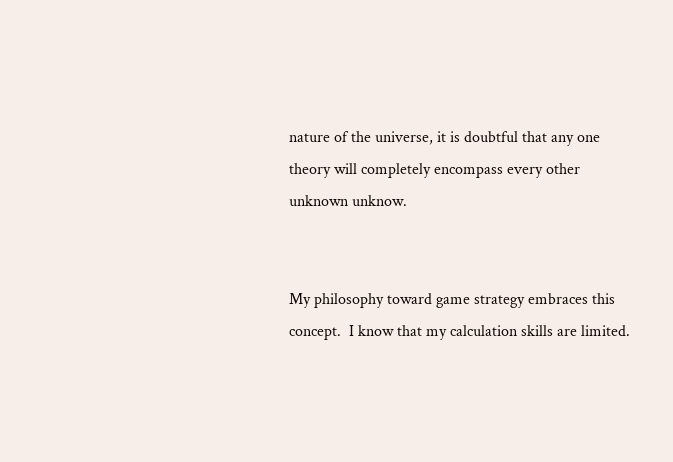nature of the universe, it is doubtful that any one theory will completely encompass every other unknown unknow.


My philosophy toward game strategy embraces this concept.  I know that my calculation skills are limited.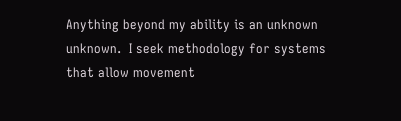Anything beyond my ability is an unknown unknown.  I seek methodology for systems that allow movement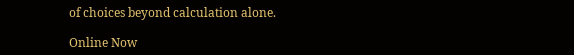of choices beyond calculation alone.

Online Now